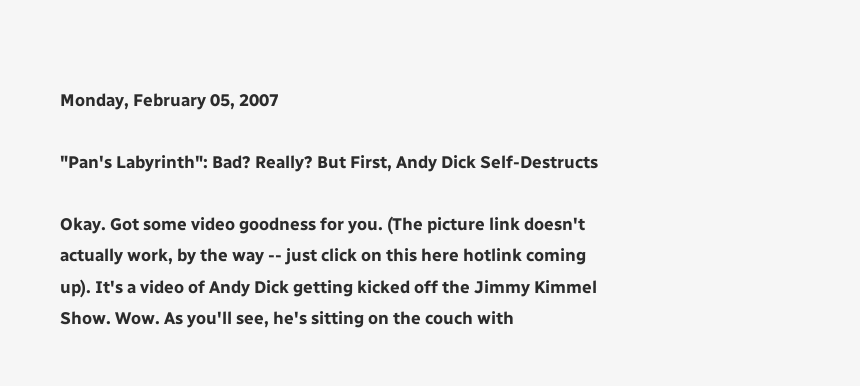Monday, February 05, 2007

"Pan's Labyrinth": Bad? Really? But First, Andy Dick Self-Destructs

Okay. Got some video goodness for you. (The picture link doesn't actually work, by the way -- just click on this here hotlink coming up). It's a video of Andy Dick getting kicked off the Jimmy Kimmel Show. Wow. As you'll see, he's sitting on the couch with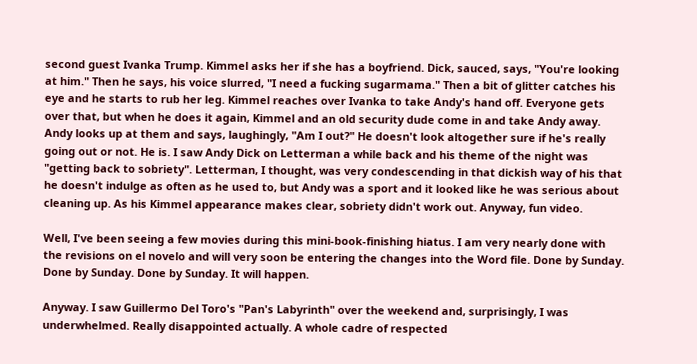second guest Ivanka Trump. Kimmel asks her if she has a boyfriend. Dick, sauced, says, "You're looking at him." Then he says, his voice slurred, "I need a fucking sugarmama." Then a bit of glitter catches his eye and he starts to rub her leg. Kimmel reaches over Ivanka to take Andy's hand off. Everyone gets over that, but when he does it again, Kimmel and an old security dude come in and take Andy away. Andy looks up at them and says, laughingly, "Am I out?" He doesn't look altogether sure if he's really going out or not. He is. I saw Andy Dick on Letterman a while back and his theme of the night was "getting back to sobriety". Letterman, I thought, was very condescending in that dickish way of his that he doesn't indulge as often as he used to, but Andy was a sport and it looked like he was serious about cleaning up. As his Kimmel appearance makes clear, sobriety didn't work out. Anyway, fun video.

Well, I've been seeing a few movies during this mini-book-finishing hiatus. I am very nearly done with the revisions on el novelo and will very soon be entering the changes into the Word file. Done by Sunday. Done by Sunday. Done by Sunday. It will happen.

Anyway. I saw Guillermo Del Toro's "Pan's Labyrinth" over the weekend and, surprisingly, I was underwhelmed. Really disappointed actually. A whole cadre of respected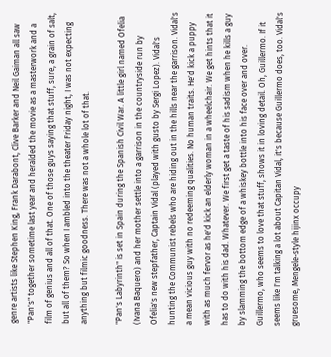genre artists like Stephen King, Frank Darabont, Clive Barker and Neil Gaiman all saw "Pan's" together sometime last year and heralded the movie as a masterwork and a film of genius and all of that. One of those guys saying that stuff, sure, a grain of salt, but all of them? So when I ambled into the theater Friday night, I was not expecting anything but filmic goodness. There was not a whole lot of that.

"Pan's Labyrinth" is set in Spain during the Spanish Civil War. A little girl named Ofelia (Ivana Baquero) and her mother settle into a garrison in the countryside run by Ofelia's new stepfather, Captain Vidal (played with gusto by Sergi Lopez). Vidal's hunting the Communist rebels who are hiding out in the hills near the garrison. Vidal's a mean vicious guy with no redeeming qualities. No human traits. He'd kick a puppy with as much fervor as he'd kick an elderly woman in a wheelchair. We get hints that it has to do with his dad. Whatever. We first get a taste of his sadism when he kills a guy by slamming the bottom edge of a whiskey bottle into his face over and over. Guillermo, who seems to love that stuff, shows it in loving detail. Oh, Guillermo. If it seems like I'm talking a lot about Capitan Vidal, it's because Guillermo does, too. Vidal's gruesome, Mengele-style hijinx occupy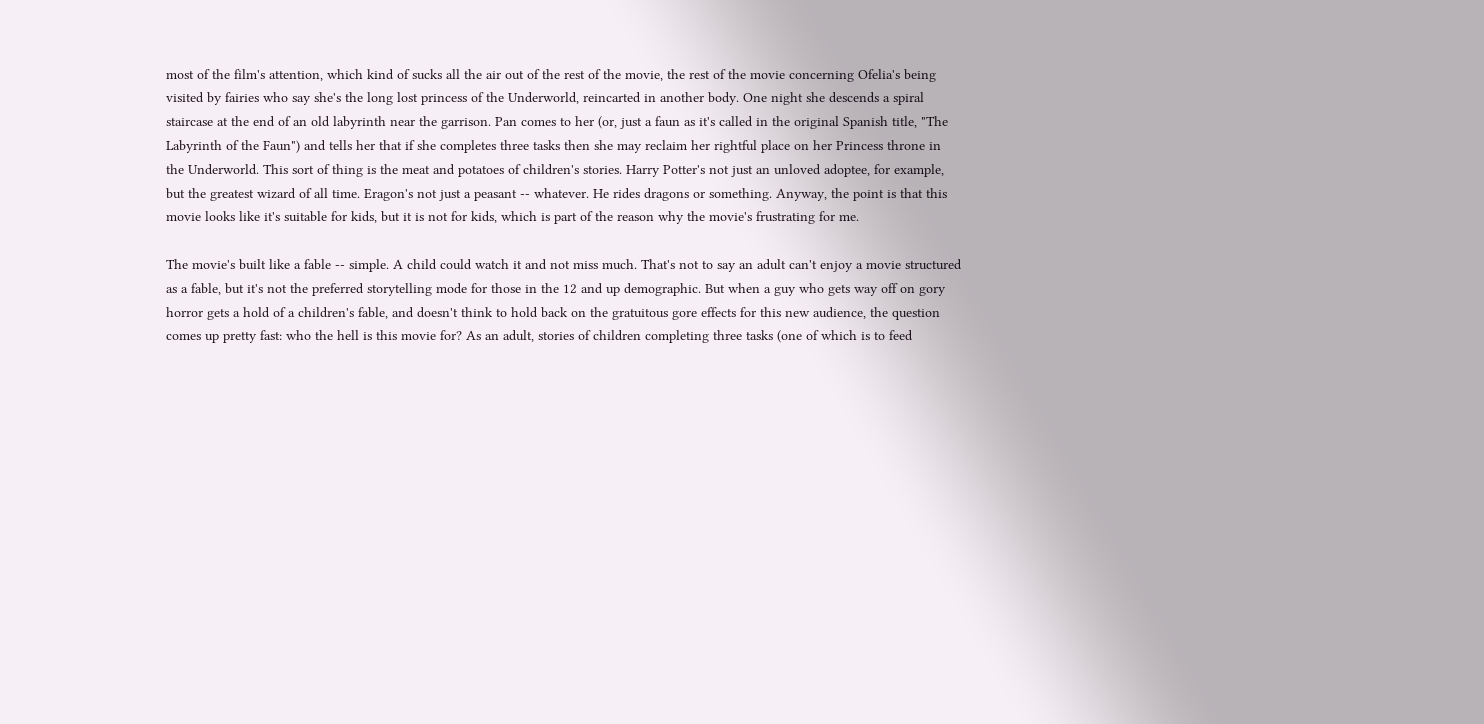most of the film's attention, which kind of sucks all the air out of the rest of the movie, the rest of the movie concerning Ofelia's being visited by fairies who say she's the long lost princess of the Underworld, reincarted in another body. One night she descends a spiral staircase at the end of an old labyrinth near the garrison. Pan comes to her (or, just a faun as it's called in the original Spanish title, "The Labyrinth of the Faun") and tells her that if she completes three tasks then she may reclaim her rightful place on her Princess throne in the Underworld. This sort of thing is the meat and potatoes of children's stories. Harry Potter's not just an unloved adoptee, for example, but the greatest wizard of all time. Eragon's not just a peasant -- whatever. He rides dragons or something. Anyway, the point is that this movie looks like it's suitable for kids, but it is not for kids, which is part of the reason why the movie's frustrating for me.

The movie's built like a fable -- simple. A child could watch it and not miss much. That's not to say an adult can't enjoy a movie structured as a fable, but it's not the preferred storytelling mode for those in the 12 and up demographic. But when a guy who gets way off on gory horror gets a hold of a children's fable, and doesn't think to hold back on the gratuitous gore effects for this new audience, the question comes up pretty fast: who the hell is this movie for? As an adult, stories of children completing three tasks (one of which is to feed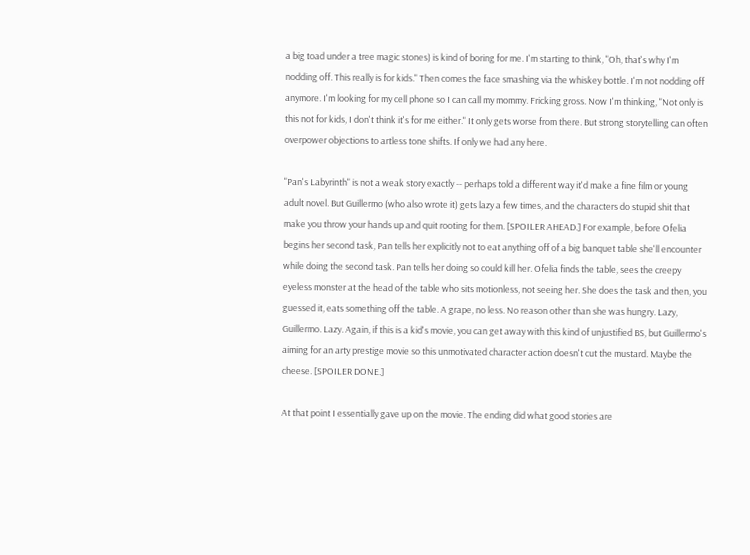a big toad under a tree magic stones) is kind of boring for me. I'm starting to think, "Oh, that's why I'm nodding off. This really is for kids." Then comes the face smashing via the whiskey bottle. I'm not nodding off anymore. I'm looking for my cell phone so I can call my mommy. Fricking gross. Now I'm thinking, "Not only is this not for kids, I don't think it's for me either." It only gets worse from there. But strong storytelling can often overpower objections to artless tone shifts. If only we had any here.

"Pan's Labyrinth" is not a weak story exactly -- perhaps told a different way it'd make a fine film or young adult novel. But Guillermo (who also wrote it) gets lazy a few times, and the characters do stupid shit that make you throw your hands up and quit rooting for them. [SPOILER AHEAD.] For example, before Ofelia begins her second task, Pan tells her explicitly not to eat anything off of a big banquet table she'll encounter while doing the second task. Pan tells her doing so could kill her. Ofelia finds the table, sees the creepy eyeless monster at the head of the table who sits motionless, not seeing her. She does the task and then, you guessed it, eats something off the table. A grape, no less. No reason other than she was hungry. Lazy, Guillermo. Lazy. Again, if this is a kid's movie, you can get away with this kind of unjustified BS, but Guillermo's aiming for an arty prestige movie so this unmotivated character action doesn't cut the mustard. Maybe the cheese. [SPOILER DONE.]

At that point I essentially gave up on the movie. The ending did what good stories are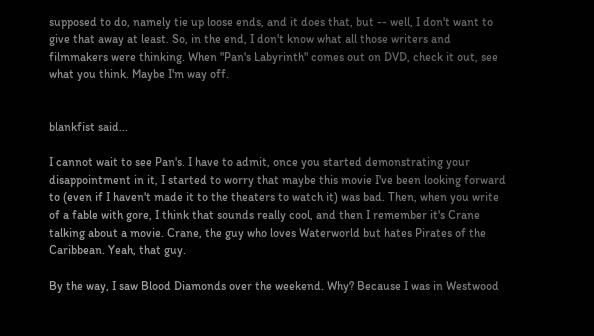supposed to do, namely tie up loose ends, and it does that, but -- well, I don't want to give that away at least. So, in the end, I don't know what all those writers and filmmakers were thinking. When "Pan's Labyrinth" comes out on DVD, check it out, see what you think. Maybe I'm way off.


blankfist said...

I cannot wait to see Pan's. I have to admit, once you started demonstrating your disappointment in it, I started to worry that maybe this movie I've been looking forward to (even if I haven't made it to the theaters to watch it) was bad. Then, when you write of a fable with gore, I think that sounds really cool, and then I remember it's Crane talking about a movie. Crane, the guy who loves Waterworld but hates Pirates of the Caribbean. Yeah, that guy.

By the way, I saw Blood Diamonds over the weekend. Why? Because I was in Westwood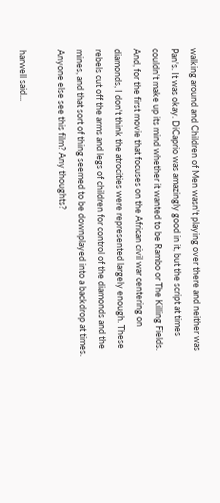walking around and Children of Men wasn't playing over there and neither was Pan's. It was okay. DiCaprio was amazingly good in it, but the script at times couldn't make up its mind whether it wanted to be Rambo or The Killing Fields. And, for the first movie that focuses on the African civil war centering on diamonds, I don't think the atrocities were represented largely enough. These rebels cut off the arms and legs of children for control of the diamonds and the mines, and that sort of thing seemed to be downplayed into a backdrop at times. Anyone else see this film? Any thoughts?

harwell said...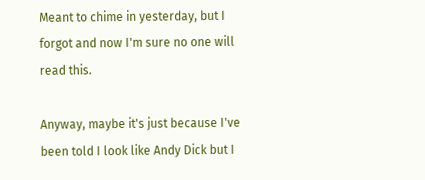Meant to chime in yesterday, but I forgot and now I'm sure no one will read this.

Anyway, maybe it's just because I've been told I look like Andy Dick but I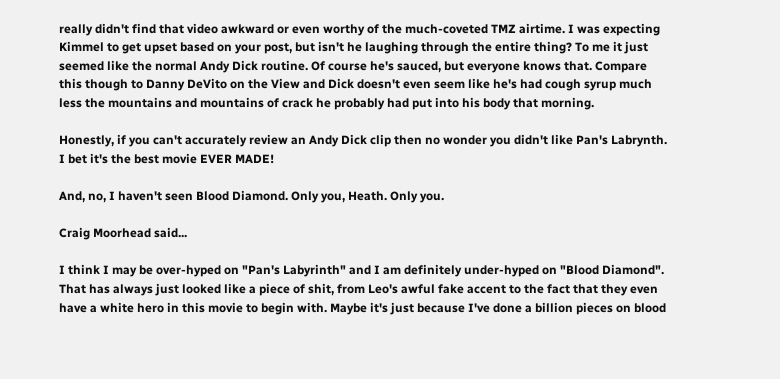really didn't find that video awkward or even worthy of the much-coveted TMZ airtime. I was expecting Kimmel to get upset based on your post, but isn't he laughing through the entire thing? To me it just seemed like the normal Andy Dick routine. Of course he's sauced, but everyone knows that. Compare this though to Danny DeVito on the View and Dick doesn't even seem like he's had cough syrup much less the mountains and mountains of crack he probably had put into his body that morning.

Honestly, if you can't accurately review an Andy Dick clip then no wonder you didn't like Pan's Labrynth. I bet it's the best movie EVER MADE!

And, no, I haven't seen Blood Diamond. Only you, Heath. Only you.

Craig Moorhead said...

I think I may be over-hyped on "Pan's Labyrinth" and I am definitely under-hyped on "Blood Diamond". That has always just looked like a piece of shit, from Leo's awful fake accent to the fact that they even have a white hero in this movie to begin with. Maybe it's just because I've done a billion pieces on blood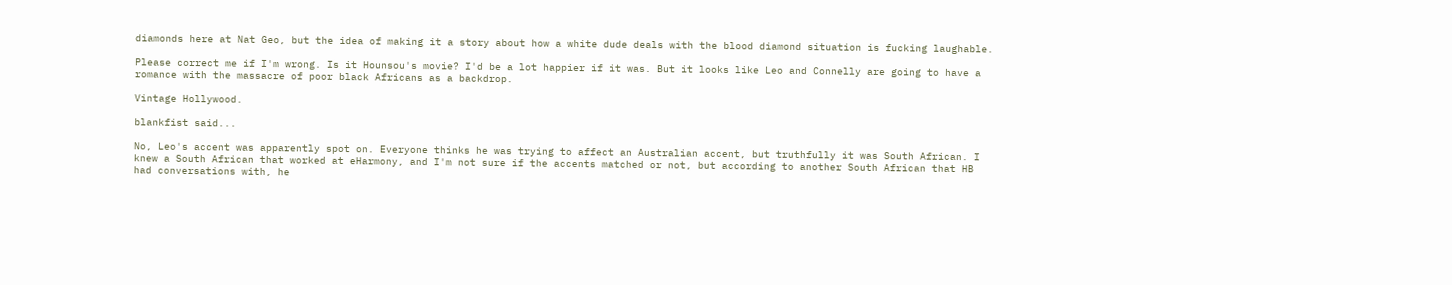diamonds here at Nat Geo, but the idea of making it a story about how a white dude deals with the blood diamond situation is fucking laughable.

Please correct me if I'm wrong. Is it Hounsou's movie? I'd be a lot happier if it was. But it looks like Leo and Connelly are going to have a romance with the massacre of poor black Africans as a backdrop.

Vintage Hollywood.

blankfist said...

No, Leo's accent was apparently spot on. Everyone thinks he was trying to affect an Australian accent, but truthfully it was South African. I knew a South African that worked at eHarmony, and I'm not sure if the accents matched or not, but according to another South African that HB had conversations with, he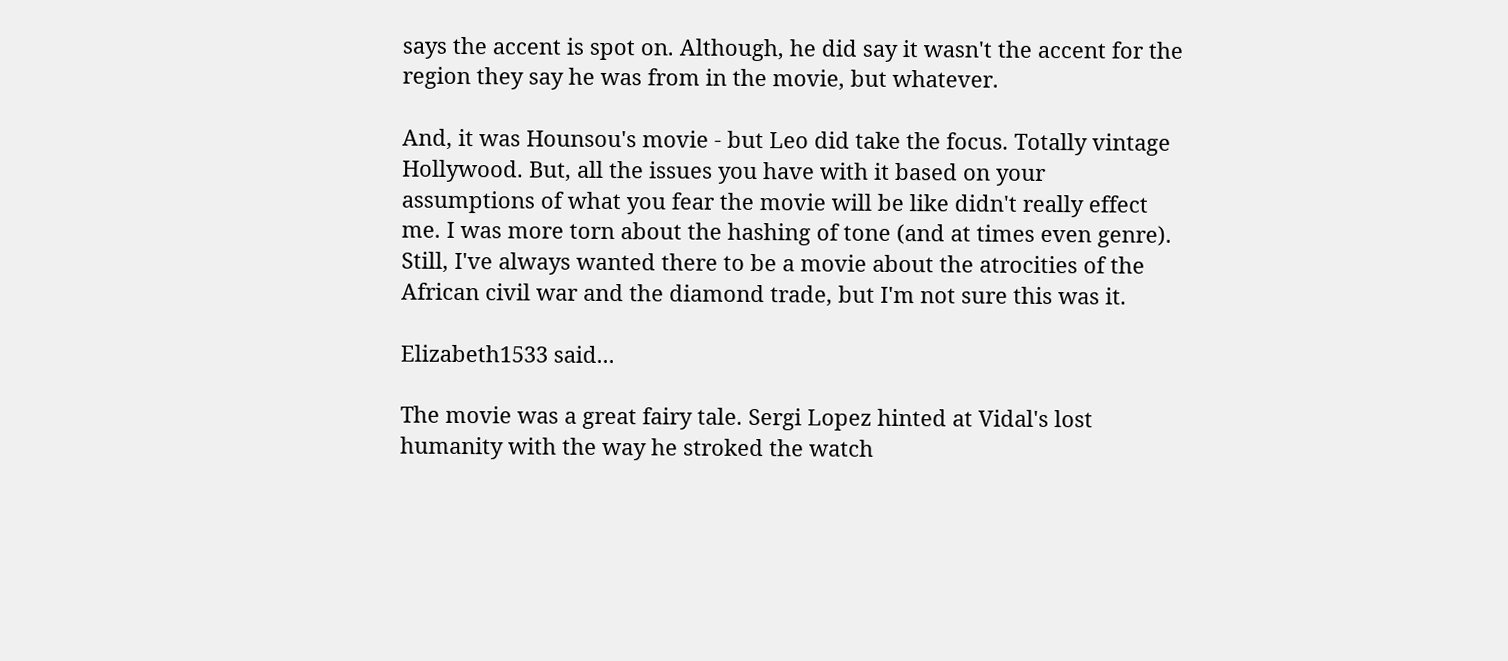says the accent is spot on. Although, he did say it wasn't the accent for the region they say he was from in the movie, but whatever.

And, it was Hounsou's movie - but Leo did take the focus. Totally vintage Hollywood. But, all the issues you have with it based on your assumptions of what you fear the movie will be like didn't really effect me. I was more torn about the hashing of tone (and at times even genre). Still, I've always wanted there to be a movie about the atrocities of the African civil war and the diamond trade, but I'm not sure this was it.

Elizabeth1533 said...

The movie was a great fairy tale. Sergi Lopez hinted at Vidal's lost humanity with the way he stroked the watch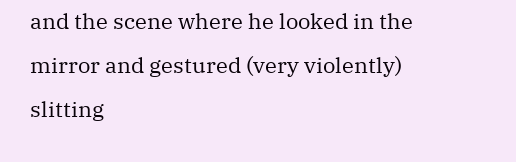and the scene where he looked in the mirror and gestured (very violently) slitting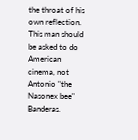the throat of his own reflection. This man should be asked to do American cinema, not Antonio "the Nasonex bee" Banderas.